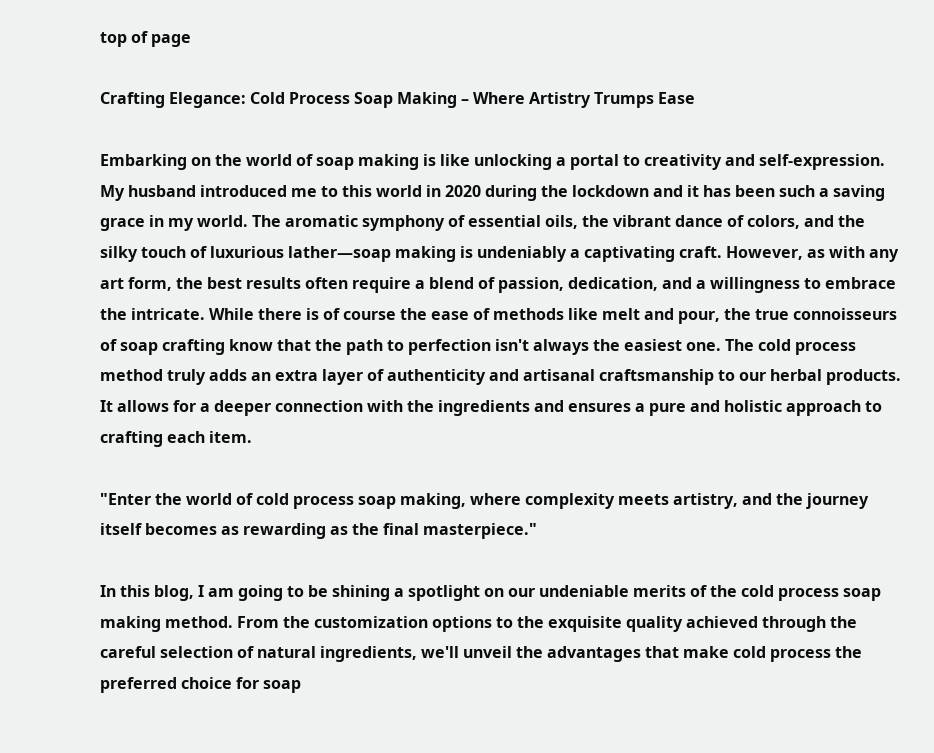top of page

Crafting Elegance: Cold Process Soap Making – Where Artistry Trumps Ease

Embarking on the world of soap making is like unlocking a portal to creativity and self-expression. My husband introduced me to this world in 2020 during the lockdown and it has been such a saving grace in my world. The aromatic symphony of essential oils, the vibrant dance of colors, and the silky touch of luxurious lather—soap making is undeniably a captivating craft. However, as with any art form, the best results often require a blend of passion, dedication, and a willingness to embrace the intricate. While there is of course the ease of methods like melt and pour, the true connoisseurs of soap crafting know that the path to perfection isn't always the easiest one. The cold process method truly adds an extra layer of authenticity and artisanal craftsmanship to our herbal products. It allows for a deeper connection with the ingredients and ensures a pure and holistic approach to crafting each item.

"Enter the world of cold process soap making, where complexity meets artistry, and the journey itself becomes as rewarding as the final masterpiece."

In this blog, I am going to be shining a spotlight on our undeniable merits of the cold process soap making method. From the customization options to the exquisite quality achieved through the careful selection of natural ingredients, we'll unveil the advantages that make cold process the preferred choice for soap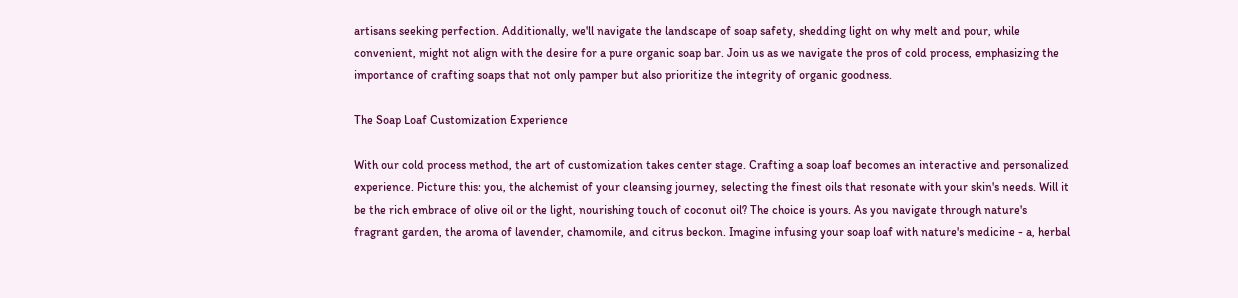artisans seeking perfection. Additionally, we'll navigate the landscape of soap safety, shedding light on why melt and pour, while convenient, might not align with the desire for a pure organic soap bar. Join us as we navigate the pros of cold process, emphasizing the importance of crafting soaps that not only pamper but also prioritize the integrity of organic goodness.

The Soap Loaf Customization Experience

With our cold process method, the art of customization takes center stage. Crafting a soap loaf becomes an interactive and personalized experience. Picture this: you, the alchemist of your cleansing journey, selecting the finest oils that resonate with your skin's needs. Will it be the rich embrace of olive oil or the light, nourishing touch of coconut oil? The choice is yours. As you navigate through nature's fragrant garden, the aroma of lavender, chamomile, and citrus beckon. Imagine infusing your soap loaf with nature's medicine - a, herbal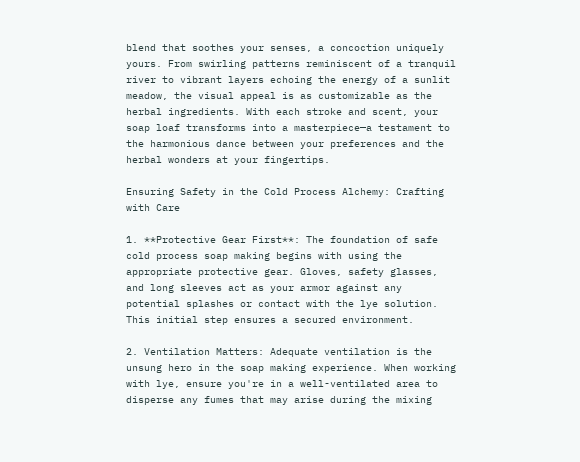blend that soothes your senses, a concoction uniquely yours. From swirling patterns reminiscent of a tranquil river to vibrant layers echoing the energy of a sunlit meadow, the visual appeal is as customizable as the herbal ingredients. With each stroke and scent, your soap loaf transforms into a masterpiece—a testament to the harmonious dance between your preferences and the herbal wonders at your fingertips.

Ensuring Safety in the Cold Process Alchemy: Crafting with Care

1. **Protective Gear First**: The foundation of safe cold process soap making begins with using the appropriate protective gear. Gloves, safety glasses, and long sleeves act as your armor against any potential splashes or contact with the lye solution. This initial step ensures a secured environment.

2. Ventilation Matters: Adequate ventilation is the unsung hero in the soap making experience. When working with lye, ensure you're in a well-ventilated area to disperse any fumes that may arise during the mixing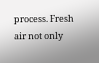process. Fresh air not only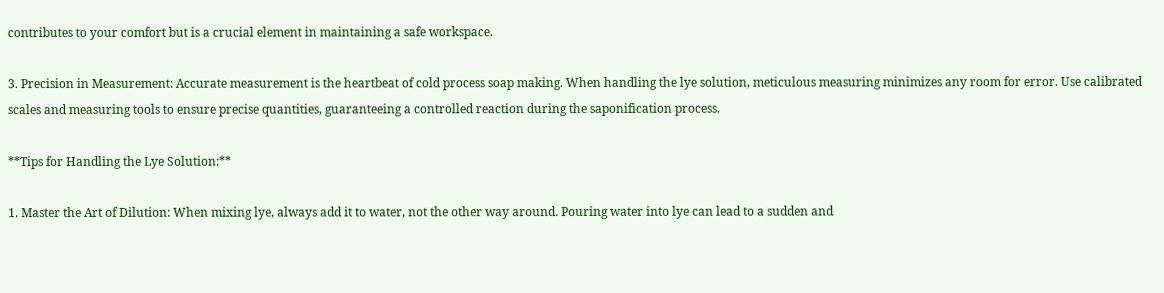contributes to your comfort but is a crucial element in maintaining a safe workspace.

3. Precision in Measurement: Accurate measurement is the heartbeat of cold process soap making. When handling the lye solution, meticulous measuring minimizes any room for error. Use calibrated scales and measuring tools to ensure precise quantities, guaranteeing a controlled reaction during the saponification process.

**Tips for Handling the Lye Solution:**

1. Master the Art of Dilution: When mixing lye, always add it to water, not the other way around. Pouring water into lye can lead to a sudden and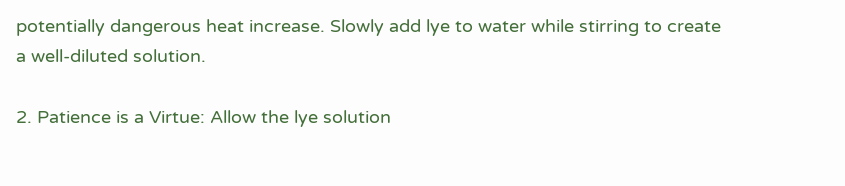potentially dangerous heat increase. Slowly add lye to water while stirring to create a well-diluted solution.

2. Patience is a Virtue: Allow the lye solution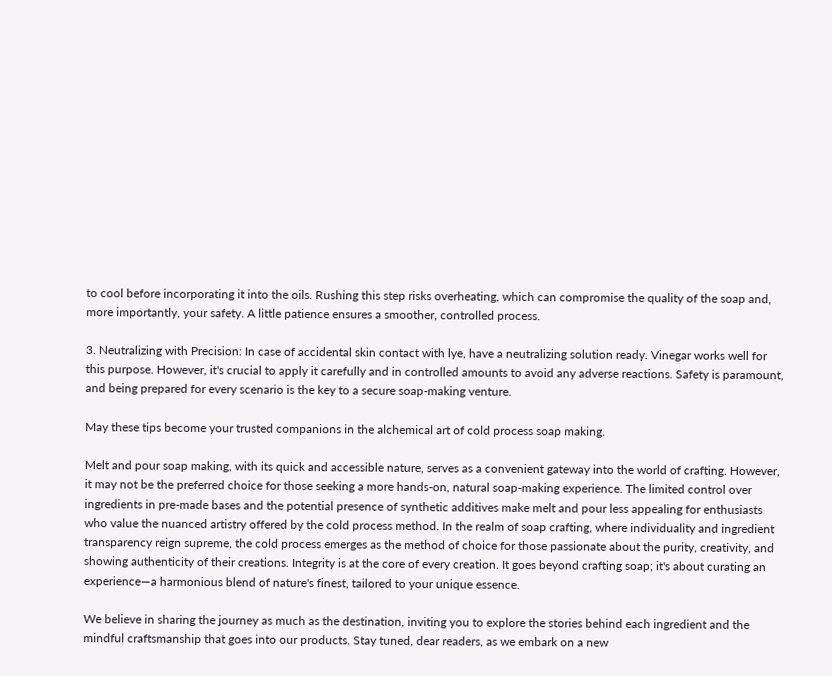to cool before incorporating it into the oils. Rushing this step risks overheating, which can compromise the quality of the soap and, more importantly, your safety. A little patience ensures a smoother, controlled process.

3. Neutralizing with Precision: In case of accidental skin contact with lye, have a neutralizing solution ready. Vinegar works well for this purpose. However, it's crucial to apply it carefully and in controlled amounts to avoid any adverse reactions. Safety is paramount, and being prepared for every scenario is the key to a secure soap-making venture.

May these tips become your trusted companions in the alchemical art of cold process soap making.

Melt and pour soap making, with its quick and accessible nature, serves as a convenient gateway into the world of crafting. However, it may not be the preferred choice for those seeking a more hands-on, natural soap-making experience. The limited control over ingredients in pre-made bases and the potential presence of synthetic additives make melt and pour less appealing for enthusiasts who value the nuanced artistry offered by the cold process method. In the realm of soap crafting, where individuality and ingredient transparency reign supreme, the cold process emerges as the method of choice for those passionate about the purity, creativity, and showing authenticity of their creations. Integrity is at the core of every creation. It goes beyond crafting soap; it's about curating an experience—a harmonious blend of nature's finest, tailored to your unique essence.

We believe in sharing the journey as much as the destination, inviting you to explore the stories behind each ingredient and the mindful craftsmanship that goes into our products. Stay tuned, dear readers, as we embark on a new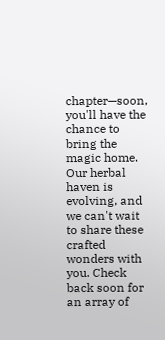chapter—soon, you'll have the chance to bring the magic home. Our herbal haven is evolving, and we can't wait to share these crafted wonders with you. Check back soon for an array of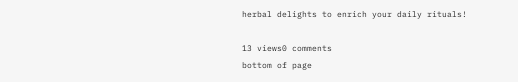herbal delights to enrich your daily rituals!

13 views0 comments
bottom of page